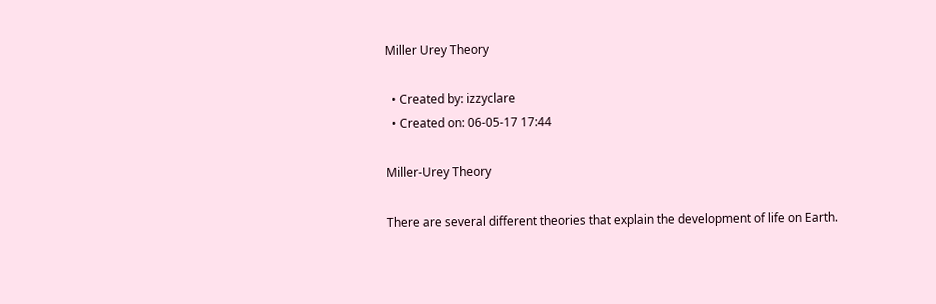Miller Urey Theory

  • Created by: izzyclare
  • Created on: 06-05-17 17:44

Miller-Urey Theory

There are several different theories that explain the development of life on Earth.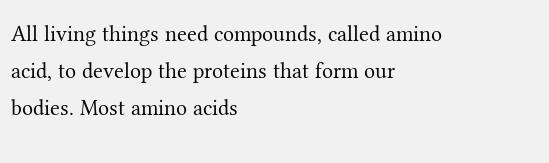All living things need compounds, called amino acid, to develop the proteins that form our bodies. Most amino acids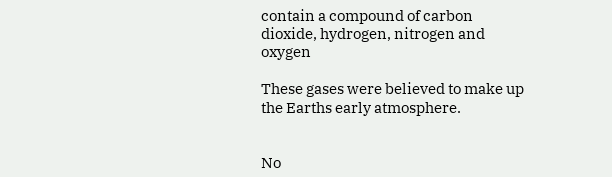contain a compound of carbon dioxide, hydrogen, nitrogen and oxygen

These gases were believed to make up the Earths early atmosphere.


No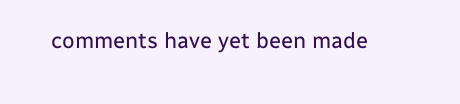comments have yet been made